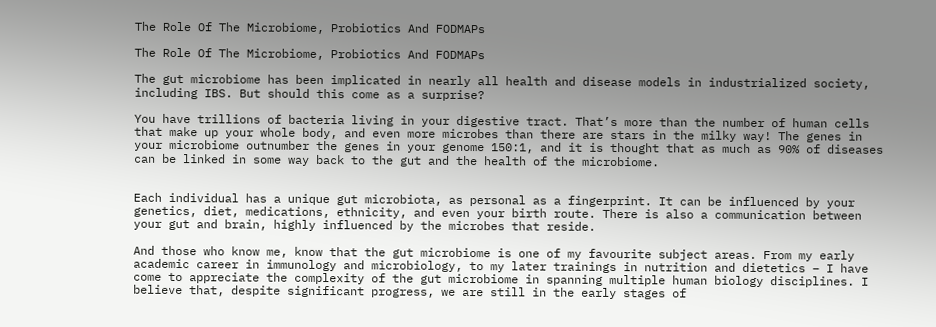The Role Of The Microbiome, Probiotics And FODMAPs

The Role Of The Microbiome, Probiotics And FODMAPs

The gut microbiome has been implicated in nearly all health and disease models in industrialized society, including IBS. But should this come as a surprise?

You have trillions of bacteria living in your digestive tract. That’s more than the number of human cells that make up your whole body, and even more microbes than there are stars in the milky way! The genes in your microbiome outnumber the genes in your genome 150:1, and it is thought that as much as 90% of diseases can be linked in some way back to the gut and the health of the microbiome.


Each individual has a unique gut microbiota, as personal as a fingerprint. It can be influenced by your genetics, diet, medications, ethnicity, and even your birth route. There is also a communication between your gut and brain, highly influenced by the microbes that reside.

And those who know me, know that the gut microbiome is one of my favourite subject areas. From my early academic career in immunology and microbiology, to my later trainings in nutrition and dietetics – I have come to appreciate the complexity of the gut microbiome in spanning multiple human biology disciplines. I believe that, despite significant progress, we are still in the early stages of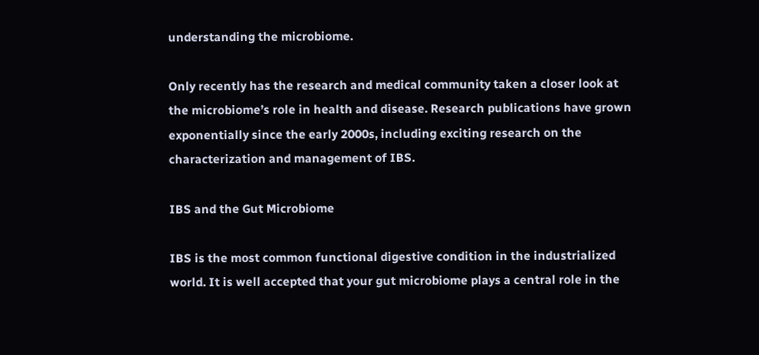understanding the microbiome.

Only recently has the research and medical community taken a closer look at the microbiome’s role in health and disease. Research publications have grown exponentially since the early 2000s, including exciting research on the characterization and management of IBS.

IBS and the Gut Microbiome

IBS is the most common functional digestive condition in the industrialized world. It is well accepted that your gut microbiome plays a central role in the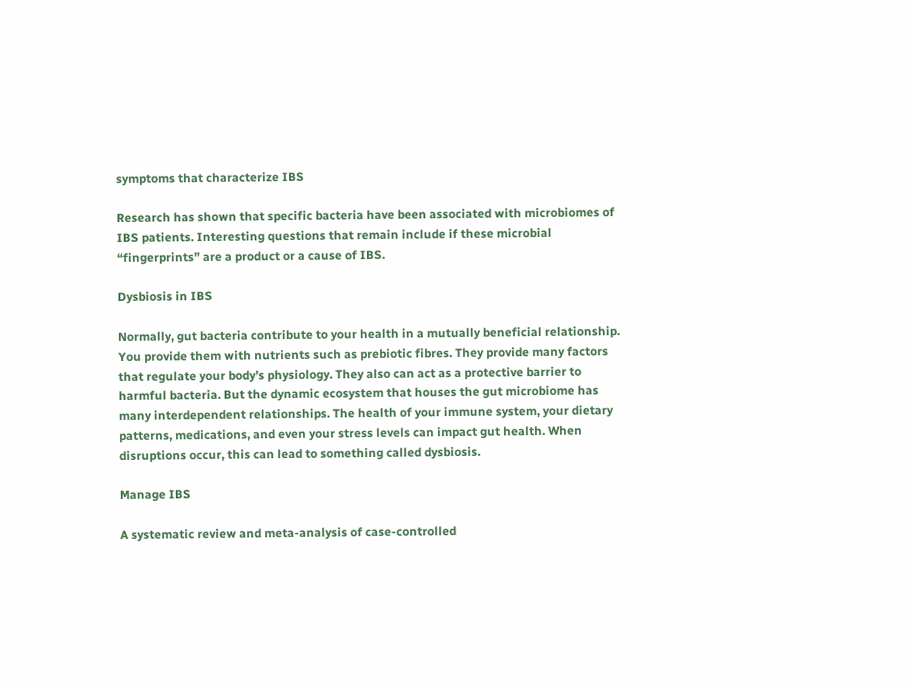symptoms that characterize IBS

Research has shown that specific bacteria have been associated with microbiomes of IBS patients. Interesting questions that remain include if these microbial “fingerprints” are a product or a cause of IBS.

Dysbiosis in IBS

Normally, gut bacteria contribute to your health in a mutually beneficial relationship. You provide them with nutrients such as prebiotic fibres. They provide many factors that regulate your body’s physiology. They also can act as a protective barrier to harmful bacteria. But the dynamic ecosystem that houses the gut microbiome has many interdependent relationships. The health of your immune system, your dietary patterns, medications, and even your stress levels can impact gut health. When disruptions occur, this can lead to something called dysbiosis.

Manage IBS

A systematic review and meta-analysis of case-controlled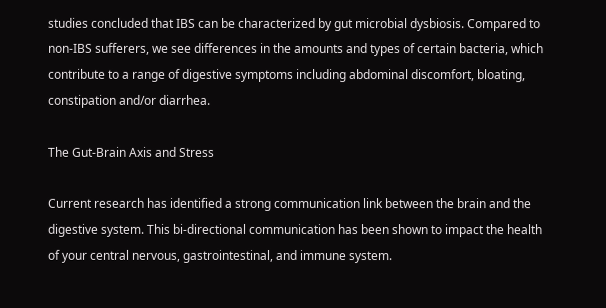studies concluded that IBS can be characterized by gut microbial dysbiosis. Compared to non-IBS sufferers, we see differences in the amounts and types of certain bacteria, which contribute to a range of digestive symptoms including abdominal discomfort, bloating, constipation and/or diarrhea.

The Gut-Brain Axis and Stress

Current research has identified a strong communication link between the brain and the digestive system. This bi-directional communication has been shown to impact the health of your central nervous, gastrointestinal, and immune system.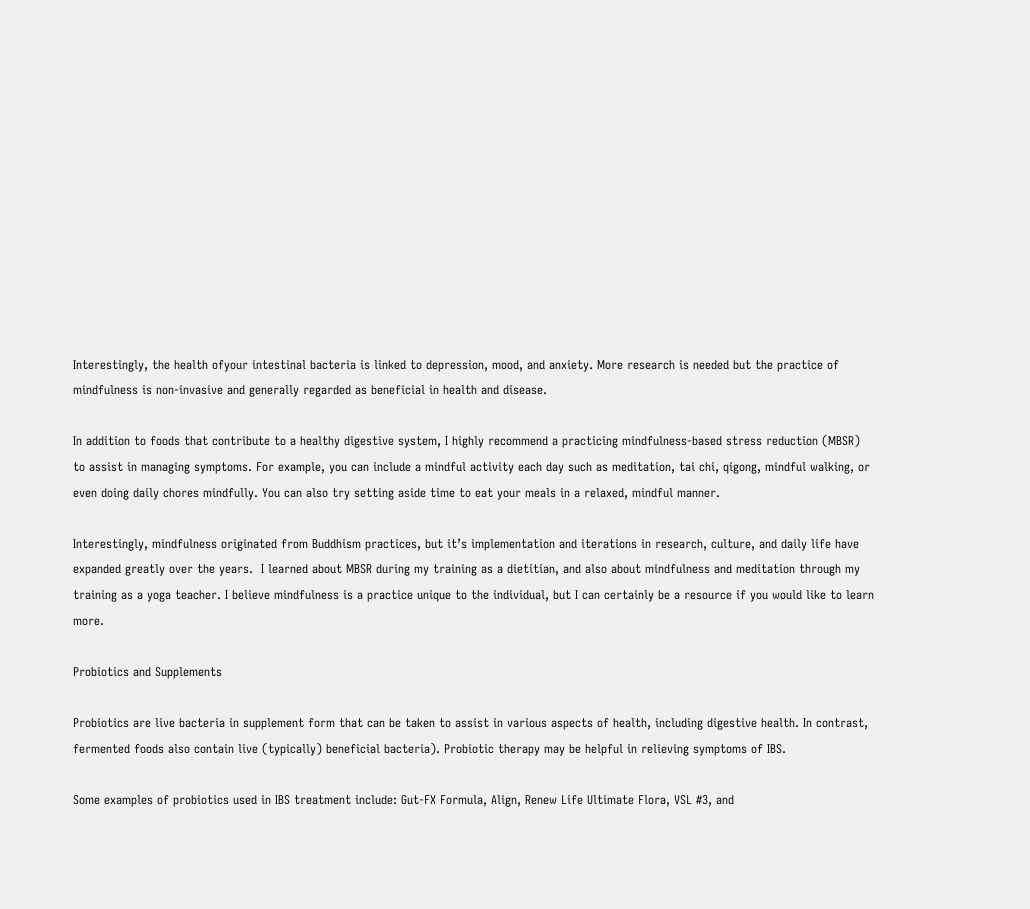Interestingly, the health ofyour intestinal bacteria is linked to depression, mood, and anxiety. More research is needed but the practice of mindfulness is non-invasive and generally regarded as beneficial in health and disease.

In addition to foods that contribute to a healthy digestive system, I highly recommend a practicing mindfulness-based stress reduction (MBSR) to assist in managing symptoms. For example, you can include a mindful activity each day such as meditation, tai chi, qigong, mindful walking, or even doing daily chores mindfully. You can also try setting aside time to eat your meals in a relaxed, mindful manner.

Interestingly, mindfulness originated from Buddhism practices, but it’s implementation and iterations in research, culture, and daily life have expanded greatly over the years.  I learned about MBSR during my training as a dietitian, and also about mindfulness and meditation through my training as a yoga teacher. I believe mindfulness is a practice unique to the individual, but I can certainly be a resource if you would like to learn more.

Probiotics and Supplements

Probiotics are live bacteria in supplement form that can be taken to assist in various aspects of health, including digestive health. In contrast, fermented foods also contain live (typically) beneficial bacteria). Probiotic therapy may be helpful in relieving symptoms of IBS.

Some examples of probiotics used in IBS treatment include: Gut-FX Formula, Align, Renew Life Ultimate Flora, VSL #3, and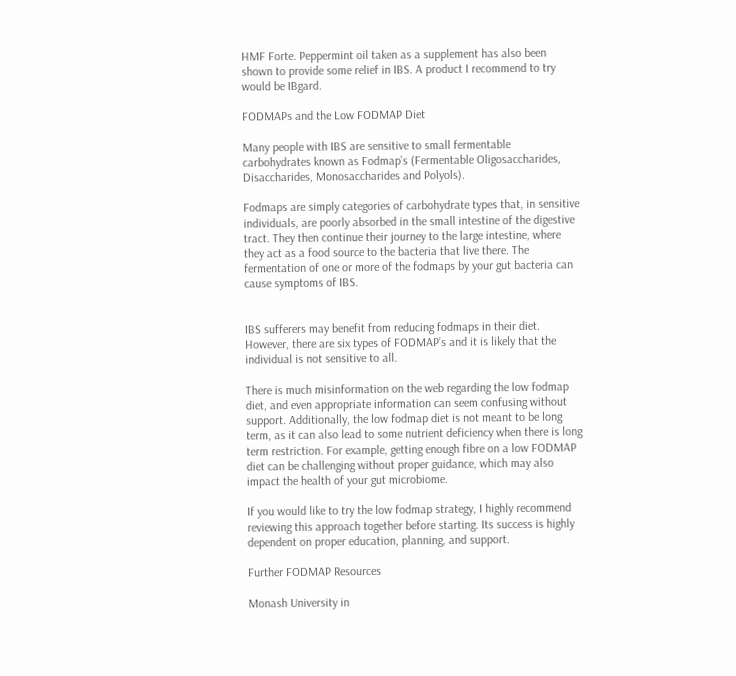HMF Forte. Peppermint oil taken as a supplement has also been shown to provide some relief in IBS. A product I recommend to try would be IBgard.

FODMAPs and the Low FODMAP Diet

Many people with IBS are sensitive to small fermentable carbohydrates known as Fodmap’s (Fermentable Oligosaccharides, Disaccharides, Monosaccharides and Polyols).

Fodmaps are simply categories of carbohydrate types that, in sensitive individuals, are poorly absorbed in the small intestine of the digestive tract. They then continue their journey to the large intestine, where they act as a food source to the bacteria that live there. The fermentation of one or more of the fodmaps by your gut bacteria can cause symptoms of IBS.


IBS sufferers may benefit from reducing fodmaps in their diet. However, there are six types of FODMAP’s and it is likely that the individual is not sensitive to all.

There is much misinformation on the web regarding the low fodmap diet, and even appropriate information can seem confusing without support. Additionally, the low fodmap diet is not meant to be long term, as it can also lead to some nutrient deficiency when there is long term restriction. For example, getting enough fibre on a low FODMAP diet can be challenging without proper guidance, which may also impact the health of your gut microbiome.

If you would like to try the low fodmap strategy, I highly recommend reviewing this approach together before starting. Its success is highly dependent on proper education, planning, and support.

Further FODMAP Resources

Monash University in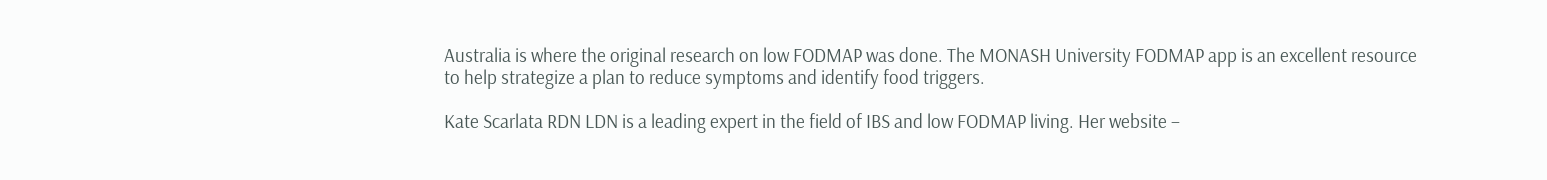Australia is where the original research on low FODMAP was done. The MONASH University FODMAP app is an excellent resource to help strategize a plan to reduce symptoms and identify food triggers.

Kate Scarlata RDN LDN is a leading expert in the field of IBS and low FODMAP living. Her website –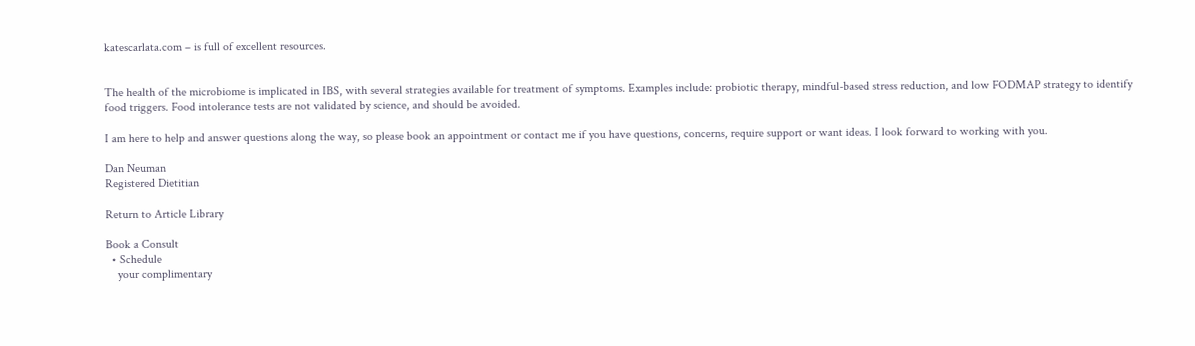katescarlata.com – is full of excellent resources.


The health of the microbiome is implicated in IBS, with several strategies available for treatment of symptoms. Examples include: probiotic therapy, mindful-based stress reduction, and low FODMAP strategy to identify food triggers. Food intolerance tests are not validated by science, and should be avoided.

I am here to help and answer questions along the way, so please book an appointment or contact me if you have questions, concerns, require support or want ideas. I look forward to working with you.

Dan Neuman
Registered Dietitian

Return to Article Library

Book a Consult
  • Schedule
    your complimentary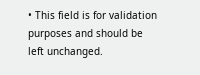• This field is for validation purposes and should be left unchanged.